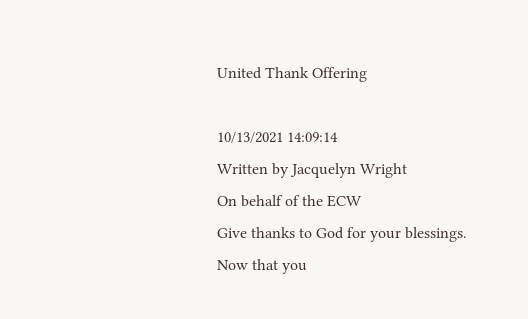United Thank Offering

10/13/2021 14:09:14
Written by Jacquelyn Wright
On behalf of the ECW
Give thanks to God for your blessings.
Now that you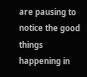are pausing to notice the good things happening in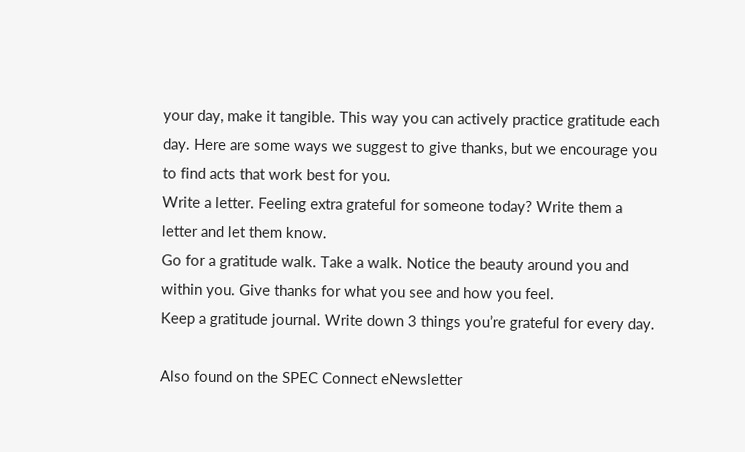your day, make it tangible. This way you can actively practice gratitude each day. Here are some ways we suggest to give thanks, but we encourage you to find acts that work best for you.
Write a letter. Feeling extra grateful for someone today? Write them a letter and let them know.
Go for a gratitude walk. Take a walk. Notice the beauty around you and within you. Give thanks for what you see and how you feel.
Keep a gratitude journal. Write down 3 things you’re grateful for every day.

Also found on the SPEC Connect eNewsletter